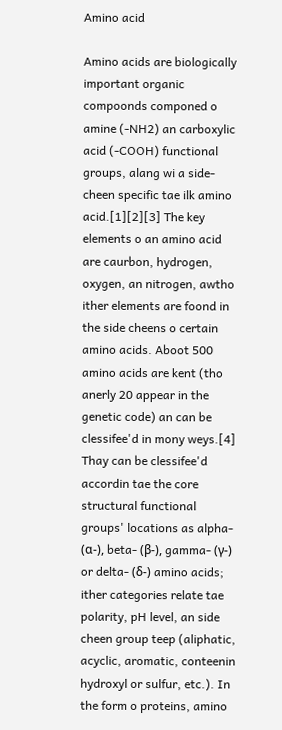Amino acid

Amino acids are biologically important organic compoonds componed o amine (-NH2) an carboxylic acid (-COOH) functional groups, alang wi a side-cheen specific tae ilk amino acid.[1][2][3] The key elements o an amino acid are caurbon, hydrogen, oxygen, an nitrogen, awtho ither elements are foond in the side cheens o certain amino acids. Aboot 500 amino acids are kent (tho anerly 20 appear in the genetic code) an can be clessifee'd in mony weys.[4] Thay can be clessifee'd accordin tae the core structural functional groups' locations as alpha- (α-), beta- (β-), gamma- (γ-) or delta- (δ-) amino acids; ither categories relate tae polarity, pH level, an side cheen group teep (aliphatic, acyclic, aromatic, conteenin hydroxyl or sulfur, etc.). In the form o proteins, amino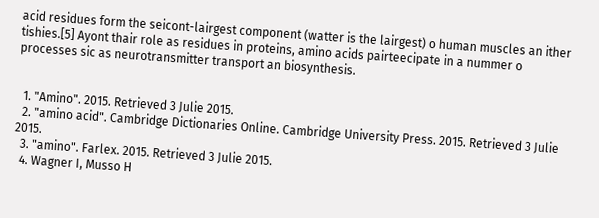acid residues form the seicont-lairgest component (watter is the lairgest) o human muscles an ither tishies.[5] Ayont thair role as residues in proteins, amino acids pairteecipate in a nummer o processes sic as neurotransmitter transport an biosynthesis.


  1. "Amino". 2015. Retrieved 3 Julie 2015.
  2. "amino acid". Cambridge Dictionaries Online. Cambridge University Press. 2015. Retrieved 3 Julie 2015.
  3. "amino". Farlex. 2015. Retrieved 3 Julie 2015.
  4. Wagner I, Musso H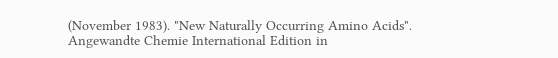(November 1983). "New Naturally Occurring Amino Acids". Angewandte Chemie International Edition in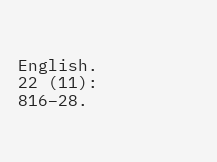English. 22 (11): 816–28.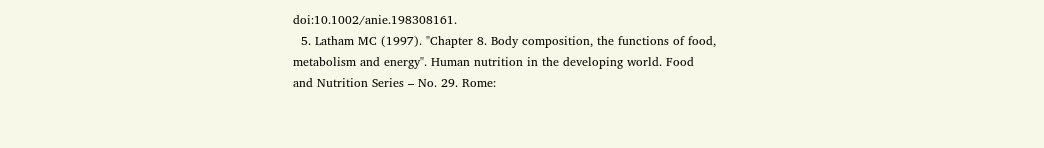doi:10.1002/anie.198308161.
  5. Latham MC (1997). "Chapter 8. Body composition, the functions of food, metabolism and energy". Human nutrition in the developing world. Food and Nutrition Series – No. 29. Rome: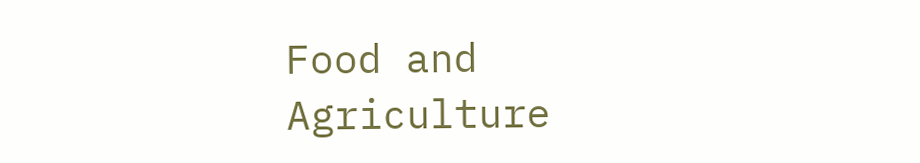Food and Agriculture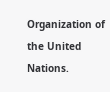Organization of the United Nations.